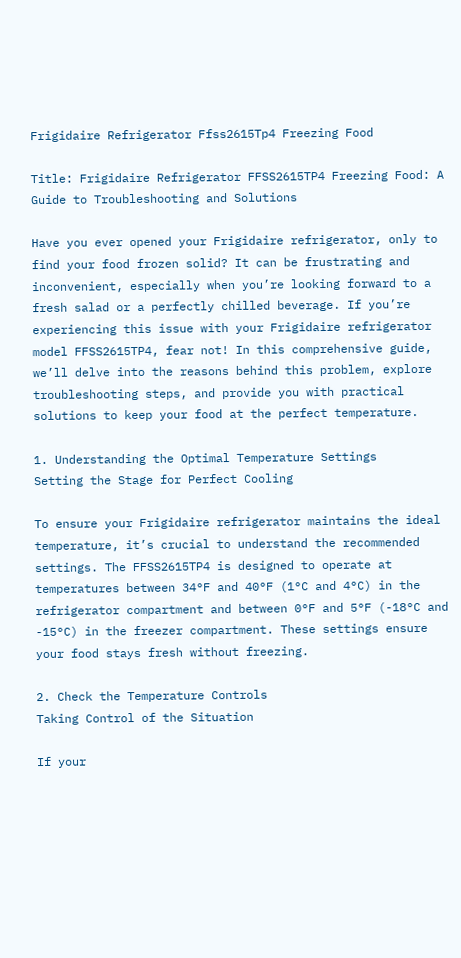Frigidaire Refrigerator Ffss2615Tp4 Freezing Food

Title: Frigidaire Refrigerator FFSS2615TP4 Freezing Food: A Guide to Troubleshooting and Solutions

Have you ever opened your Frigidaire refrigerator, only to find your food frozen solid? It can be frustrating and inconvenient, especially when you’re looking forward to a fresh salad or a perfectly chilled beverage. If you’re experiencing this issue with your Frigidaire refrigerator model FFSS2615TP4, fear not! In this comprehensive guide, we’ll delve into the reasons behind this problem, explore troubleshooting steps, and provide you with practical solutions to keep your food at the perfect temperature.

1. Understanding the Optimal Temperature Settings
Setting the Stage for Perfect Cooling

To ensure your Frigidaire refrigerator maintains the ideal temperature, it’s crucial to understand the recommended settings. The FFSS2615TP4 is designed to operate at temperatures between 34°F and 40°F (1°C and 4°C) in the refrigerator compartment and between 0°F and 5°F (-18°C and -15°C) in the freezer compartment. These settings ensure your food stays fresh without freezing.

2. Check the Temperature Controls
Taking Control of the Situation

If your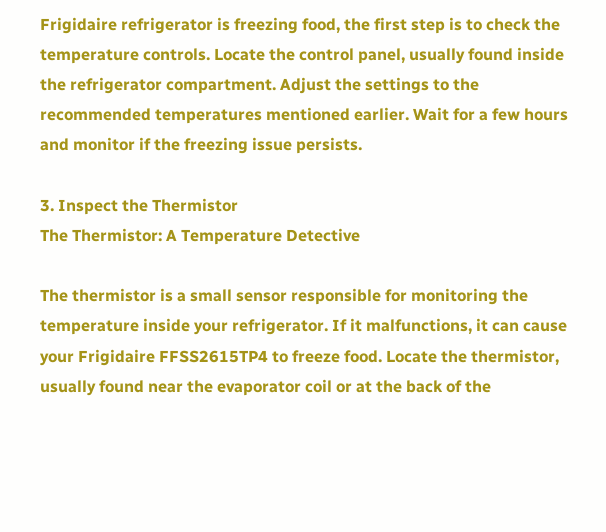Frigidaire refrigerator is freezing food, the first step is to check the temperature controls. Locate the control panel, usually found inside the refrigerator compartment. Adjust the settings to the recommended temperatures mentioned earlier. Wait for a few hours and monitor if the freezing issue persists.

3. Inspect the Thermistor
The Thermistor: A Temperature Detective

The thermistor is a small sensor responsible for monitoring the temperature inside your refrigerator. If it malfunctions, it can cause your Frigidaire FFSS2615TP4 to freeze food. Locate the thermistor, usually found near the evaporator coil or at the back of the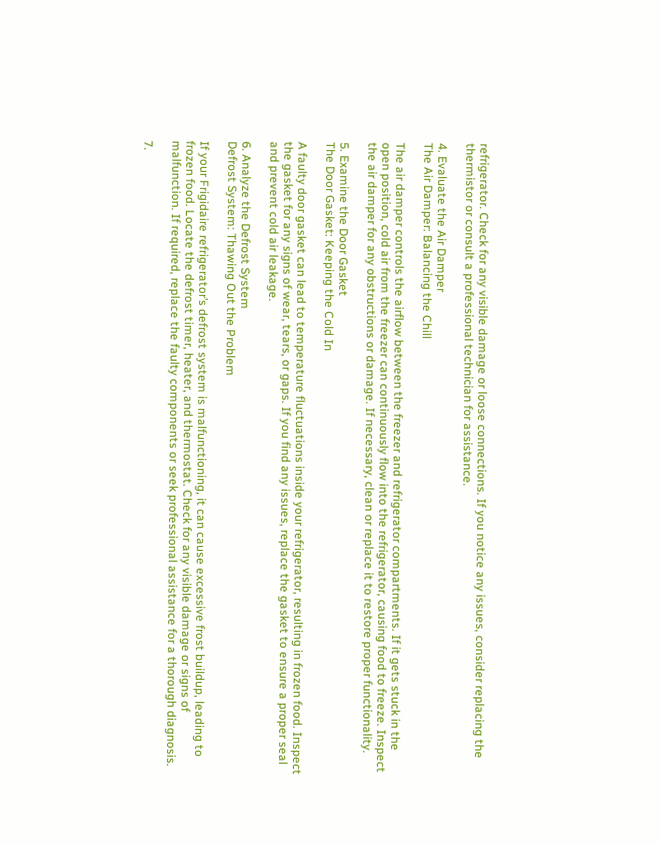refrigerator. Check for any visible damage or loose connections. If you notice any issues, consider replacing the thermistor or consult a professional technician for assistance.

4. Evaluate the Air Damper
The Air Damper: Balancing the Chill

The air damper controls the airflow between the freezer and refrigerator compartments. If it gets stuck in the open position, cold air from the freezer can continuously flow into the refrigerator, causing food to freeze. Inspect the air damper for any obstructions or damage. If necessary, clean or replace it to restore proper functionality.

5. Examine the Door Gasket
The Door Gasket: Keeping the Cold In

A faulty door gasket can lead to temperature fluctuations inside your refrigerator, resulting in frozen food. Inspect the gasket for any signs of wear, tears, or gaps. If you find any issues, replace the gasket to ensure a proper seal and prevent cold air leakage.

6. Analyze the Defrost System
Defrost System: Thawing Out the Problem

If your Frigidaire refrigerator’s defrost system is malfunctioning, it can cause excessive frost buildup, leading to frozen food. Locate the defrost timer, heater, and thermostat. Check for any visible damage or signs of malfunction. If required, replace the faulty components or seek professional assistance for a thorough diagnosis.

7.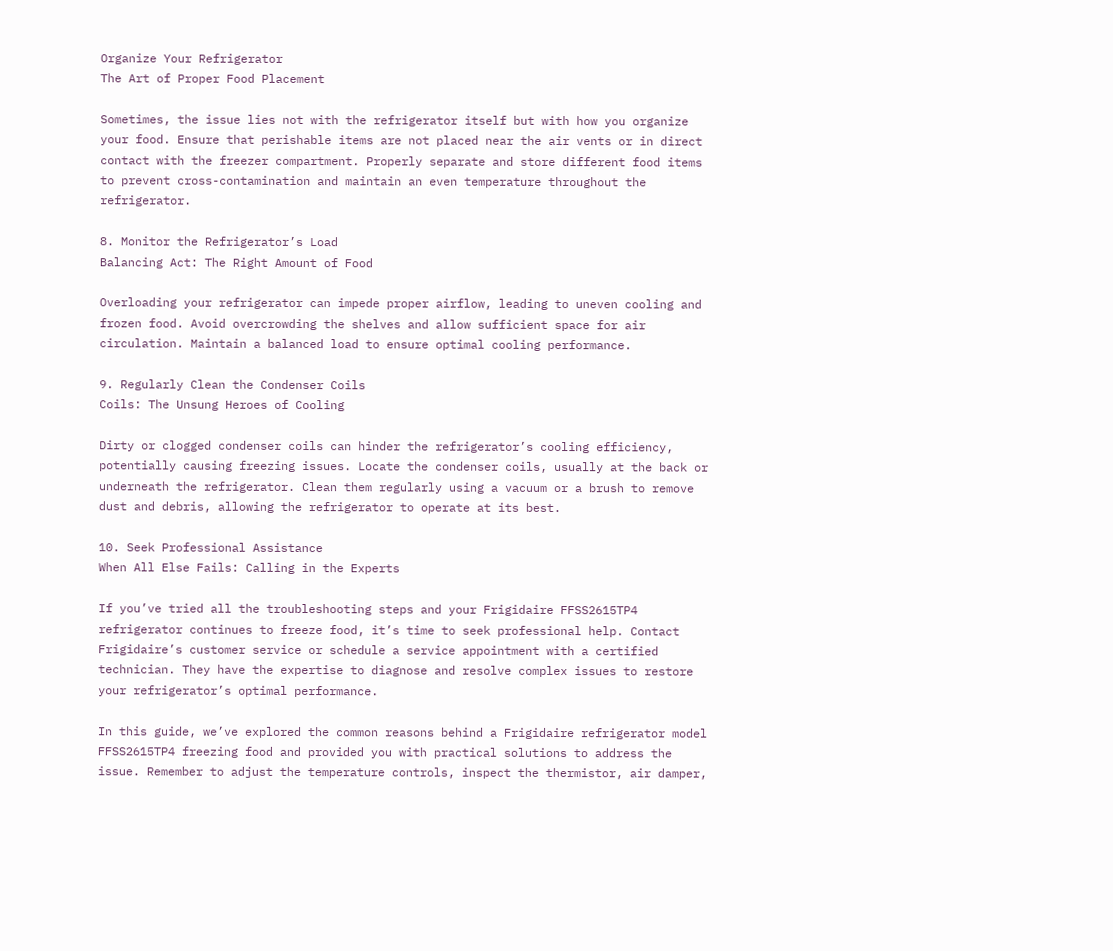Organize Your Refrigerator
The Art of Proper Food Placement

Sometimes, the issue lies not with the refrigerator itself but with how you organize your food. Ensure that perishable items are not placed near the air vents or in direct contact with the freezer compartment. Properly separate and store different food items to prevent cross-contamination and maintain an even temperature throughout the refrigerator.

8. Monitor the Refrigerator’s Load
Balancing Act: The Right Amount of Food

Overloading your refrigerator can impede proper airflow, leading to uneven cooling and frozen food. Avoid overcrowding the shelves and allow sufficient space for air circulation. Maintain a balanced load to ensure optimal cooling performance.

9. Regularly Clean the Condenser Coils
Coils: The Unsung Heroes of Cooling

Dirty or clogged condenser coils can hinder the refrigerator’s cooling efficiency, potentially causing freezing issues. Locate the condenser coils, usually at the back or underneath the refrigerator. Clean them regularly using a vacuum or a brush to remove dust and debris, allowing the refrigerator to operate at its best.

10. Seek Professional Assistance
When All Else Fails: Calling in the Experts

If you’ve tried all the troubleshooting steps and your Frigidaire FFSS2615TP4 refrigerator continues to freeze food, it’s time to seek professional help. Contact Frigidaire’s customer service or schedule a service appointment with a certified technician. They have the expertise to diagnose and resolve complex issues to restore your refrigerator’s optimal performance.

In this guide, we’ve explored the common reasons behind a Frigidaire refrigerator model FFSS2615TP4 freezing food and provided you with practical solutions to address the issue. Remember to adjust the temperature controls, inspect the thermistor, air damper,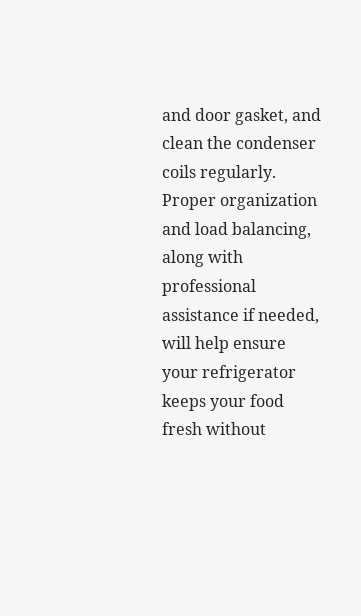and door gasket, and clean the condenser coils regularly. Proper organization and load balancing, along with professional assistance if needed, will help ensure your refrigerator keeps your food fresh without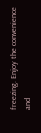freezing. Enjoy the convenience and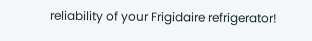reliability of your Frigidaire refrigerator!